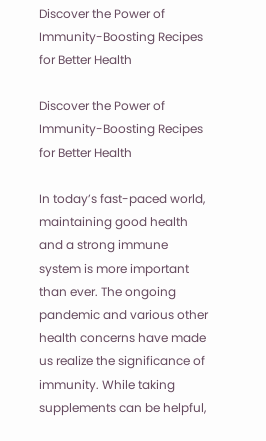Discover the Power of Immunity-Boosting Recipes for Better Health

Discover the Power of Immunity-Boosting Recipes for Better Health

In today’s fast-paced world, maintaining good health and a strong immune system is more important than ever. The ongoing pandemic and various other health concerns have made us realize the significance of immunity. While taking supplements can be helpful,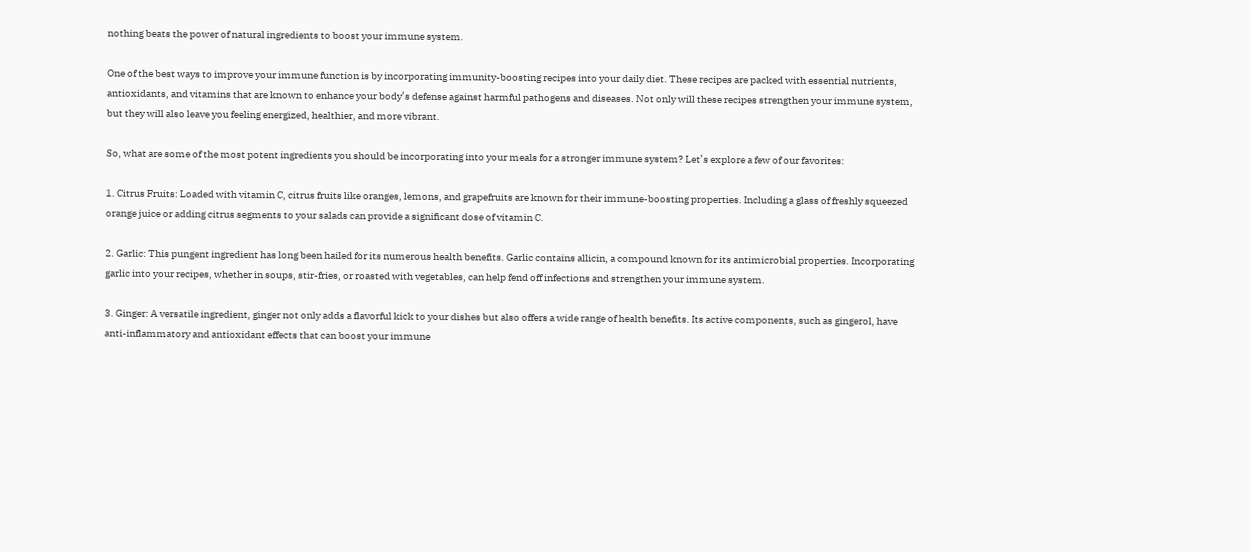nothing beats the power of natural ingredients to boost your immune system.

One of the best ways to improve your immune function is by incorporating immunity-boosting recipes into your daily diet. These recipes are packed with essential nutrients, antioxidants, and vitamins that are known to enhance your body’s defense against harmful pathogens and diseases. Not only will these recipes strengthen your immune system, but they will also leave you feeling energized, healthier, and more vibrant.

So, what are some of the most potent ingredients you should be incorporating into your meals for a stronger immune system? Let’s explore a few of our favorites:

1. Citrus Fruits: Loaded with vitamin C, citrus fruits like oranges, lemons, and grapefruits are known for their immune-boosting properties. Including a glass of freshly squeezed orange juice or adding citrus segments to your salads can provide a significant dose of vitamin C.

2. Garlic: This pungent ingredient has long been hailed for its numerous health benefits. Garlic contains allicin, a compound known for its antimicrobial properties. Incorporating garlic into your recipes, whether in soups, stir-fries, or roasted with vegetables, can help fend off infections and strengthen your immune system.

3. Ginger: A versatile ingredient, ginger not only adds a flavorful kick to your dishes but also offers a wide range of health benefits. Its active components, such as gingerol, have anti-inflammatory and antioxidant effects that can boost your immune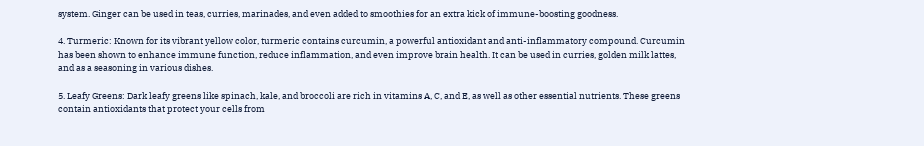system. Ginger can be used in teas, curries, marinades, and even added to smoothies for an extra kick of immune-boosting goodness.

4. Turmeric: Known for its vibrant yellow color, turmeric contains curcumin, a powerful antioxidant and anti-inflammatory compound. Curcumin has been shown to enhance immune function, reduce inflammation, and even improve brain health. It can be used in curries, golden milk lattes, and as a seasoning in various dishes.

5. Leafy Greens: Dark leafy greens like spinach, kale, and broccoli are rich in vitamins A, C, and E, as well as other essential nutrients. These greens contain antioxidants that protect your cells from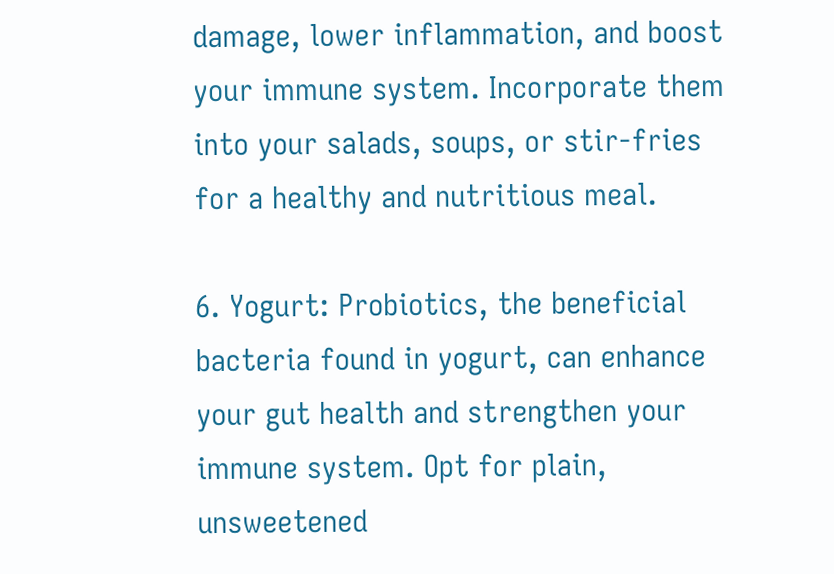damage, lower inflammation, and boost your immune system. Incorporate them into your salads, soups, or stir-fries for a healthy and nutritious meal.

6. Yogurt: Probiotics, the beneficial bacteria found in yogurt, can enhance your gut health and strengthen your immune system. Opt for plain, unsweetened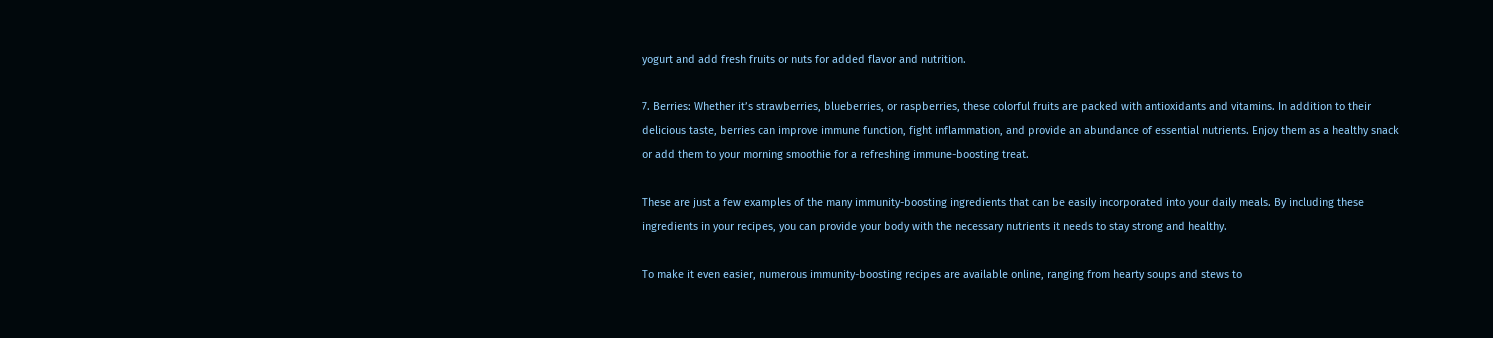yogurt and add fresh fruits or nuts for added flavor and nutrition.

7. Berries: Whether it’s strawberries, blueberries, or raspberries, these colorful fruits are packed with antioxidants and vitamins. In addition to their delicious taste, berries can improve immune function, fight inflammation, and provide an abundance of essential nutrients. Enjoy them as a healthy snack or add them to your morning smoothie for a refreshing immune-boosting treat.

These are just a few examples of the many immunity-boosting ingredients that can be easily incorporated into your daily meals. By including these ingredients in your recipes, you can provide your body with the necessary nutrients it needs to stay strong and healthy.

To make it even easier, numerous immunity-boosting recipes are available online, ranging from hearty soups and stews to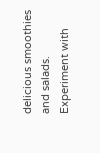delicious smoothies and salads. Experiment with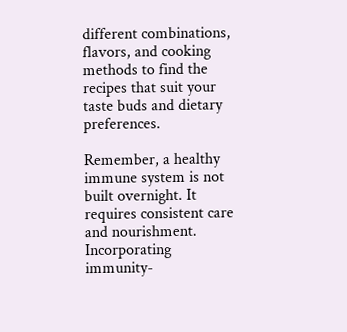different combinations, flavors, and cooking methods to find the recipes that suit your taste buds and dietary preferences.

Remember, a healthy immune system is not built overnight. It requires consistent care and nourishment. Incorporating immunity-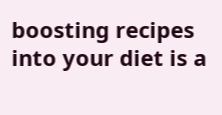boosting recipes into your diet is a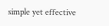simple yet effective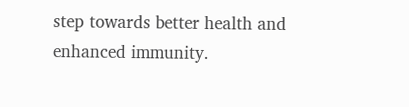step towards better health and enhanced immunity.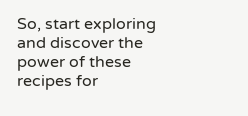So, start exploring and discover the power of these recipes for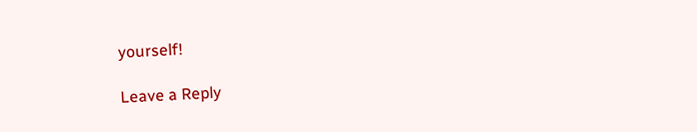yourself!

Leave a Reply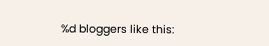%d bloggers like this: